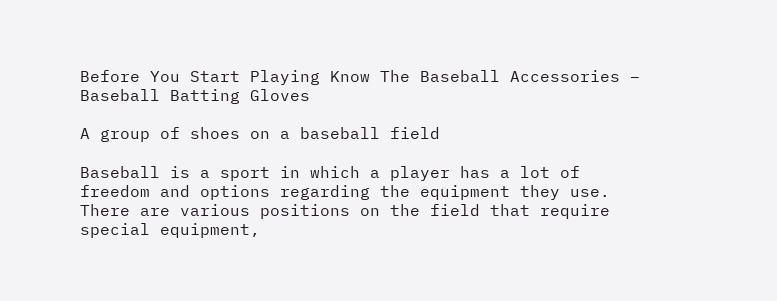Before You Start Playing Know The Baseball Accessories – Baseball Batting Gloves

A group of shoes on a baseball field

Baseball is a sport in which a player has a lot of freedom and options regarding the equipment they use. There are various positions on the field that require special equipment,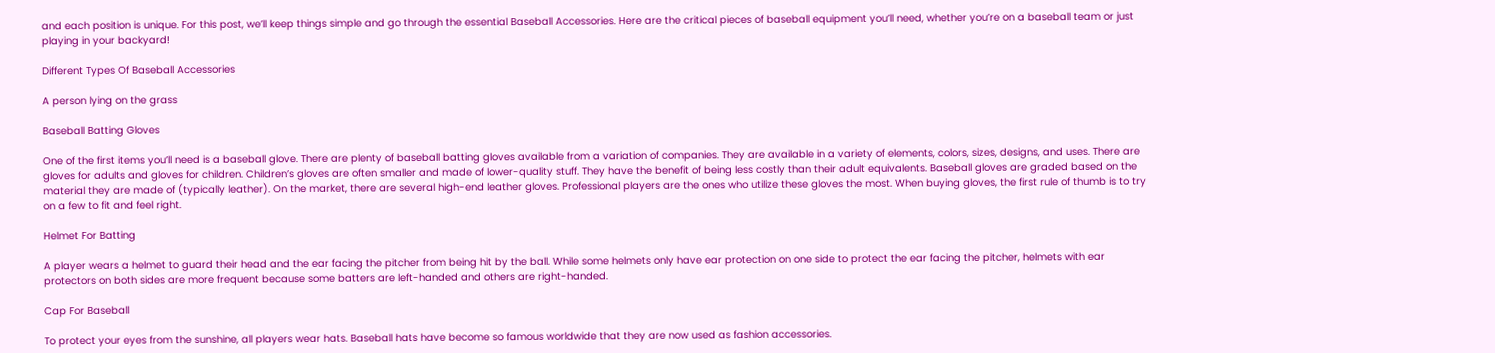and each position is unique. For this post, we’ll keep things simple and go through the essential Baseball Accessories. Here are the critical pieces of baseball equipment you’ll need, whether you’re on a baseball team or just playing in your backyard!

Different Types Of Baseball Accessories

A person lying on the grass

Baseball Batting Gloves

One of the first items you’ll need is a baseball glove. There are plenty of baseball batting gloves available from a variation of companies. They are available in a variety of elements, colors, sizes, designs, and uses. There are gloves for adults and gloves for children. Children’s gloves are often smaller and made of lower-quality stuff. They have the benefit of being less costly than their adult equivalents. Baseball gloves are graded based on the material they are made of (typically leather). On the market, there are several high-end leather gloves. Professional players are the ones who utilize these gloves the most. When buying gloves, the first rule of thumb is to try on a few to fit and feel right.

Helmet For Batting

A player wears a helmet to guard their head and the ear facing the pitcher from being hit by the ball. While some helmets only have ear protection on one side to protect the ear facing the pitcher, helmets with ear protectors on both sides are more frequent because some batters are left-handed and others are right-handed.

Cap For Baseball

To protect your eyes from the sunshine, all players wear hats. Baseball hats have become so famous worldwide that they are now used as fashion accessories.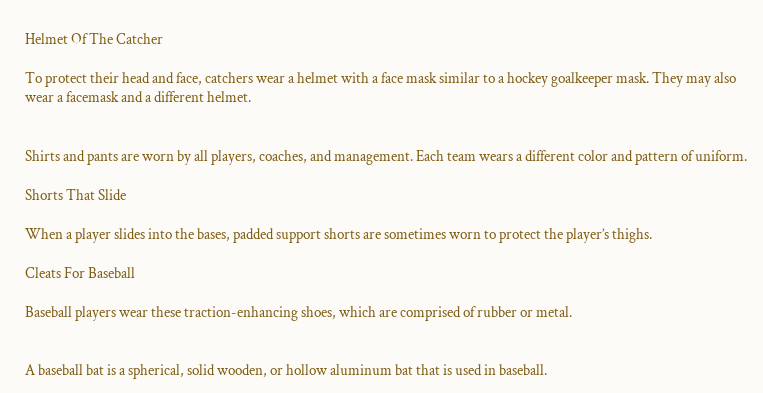Helmet Of The Catcher

To protect their head and face, catchers wear a helmet with a face mask similar to a hockey goalkeeper mask. They may also wear a facemask and a different helmet.


Shirts and pants are worn by all players, coaches, and management. Each team wears a different color and pattern of uniform.

Shorts That Slide

When a player slides into the bases, padded support shorts are sometimes worn to protect the player’s thighs.

Cleats For Baseball

Baseball players wear these traction-enhancing shoes, which are comprised of rubber or metal.


A baseball bat is a spherical, solid wooden, or hollow aluminum bat that is used in baseball.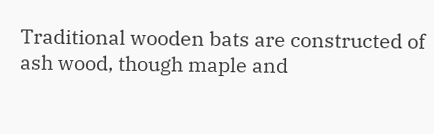Traditional wooden bats are constructed of ash wood, though maple and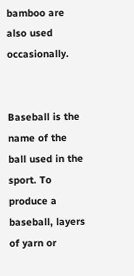bamboo are also used occasionally.


Baseball is the name of the ball used in the sport. To produce a baseball, layers of yarn or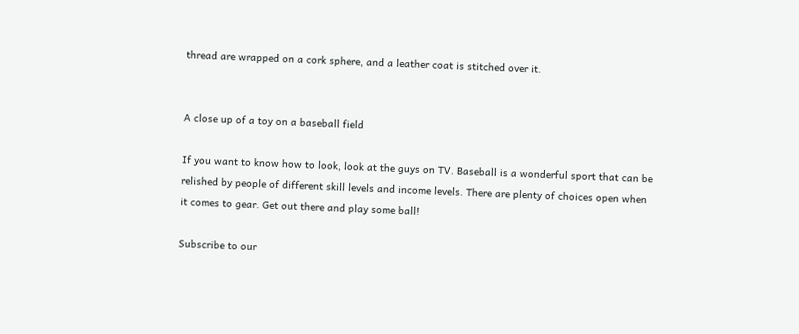thread are wrapped on a cork sphere, and a leather coat is stitched over it.


A close up of a toy on a baseball field

If you want to know how to look, look at the guys on TV. Baseball is a wonderful sport that can be relished by people of different skill levels and income levels. There are plenty of choices open when it comes to gear. Get out there and play some ball!

Subscribe to our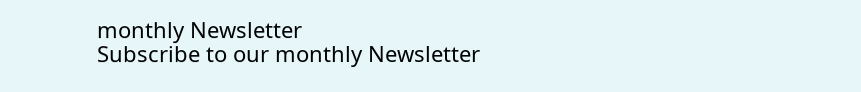monthly Newsletter
Subscribe to our monthly Newsletter